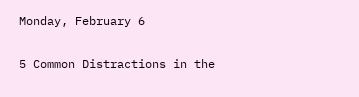Monday, February 6

5 Common Distractions in the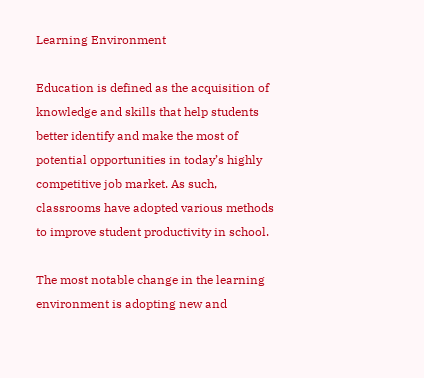Learning Environment

Education is defined as the acquisition of knowledge and skills that help students better identify and make the most of potential opportunities in today’s highly competitive job market. As such, classrooms have adopted various methods to improve student productivity in school.

The most notable change in the learning environment is adopting new and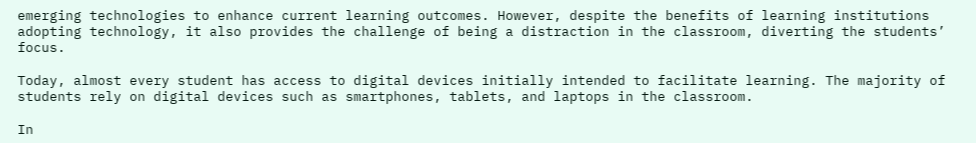emerging technologies to enhance current learning outcomes. However, despite the benefits of learning institutions adopting technology, it also provides the challenge of being a distraction in the classroom, diverting the students’ focus.

Today, almost every student has access to digital devices initially intended to facilitate learning. The majority of students rely on digital devices such as smartphones, tablets, and laptops in the classroom.

In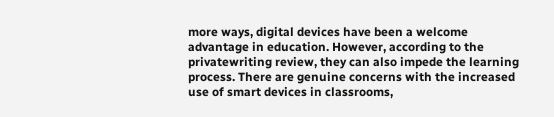more ways, digital devices have been a welcome advantage in education. However, according to the privatewriting review, they can also impede the learning process. There are genuine concerns with the increased use of smart devices in classrooms,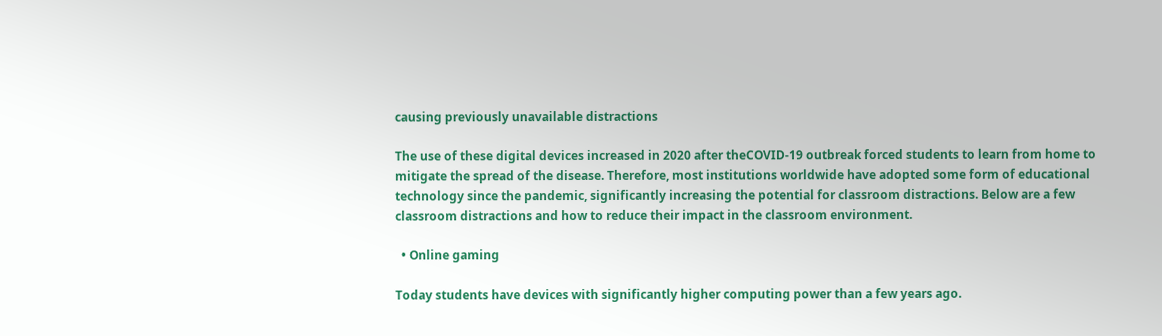causing previously unavailable distractions

The use of these digital devices increased in 2020 after theCOVID-19 outbreak forced students to learn from home to mitigate the spread of the disease. Therefore, most institutions worldwide have adopted some form of educational technology since the pandemic, significantly increasing the potential for classroom distractions. Below are a few classroom distractions and how to reduce their impact in the classroom environment.

  • Online gaming

Today students have devices with significantly higher computing power than a few years ago.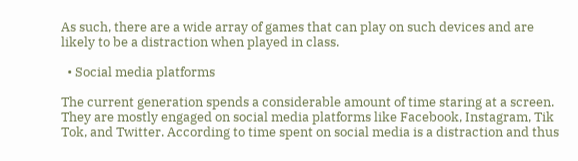As such, there are a wide array of games that can play on such devices and are likely to be a distraction when played in class.

  • Social media platforms

The current generation spends a considerable amount of time staring at a screen. They are mostly engaged on social media platforms like Facebook, Instagram, Tik Tok, and Twitter. According to time spent on social media is a distraction and thus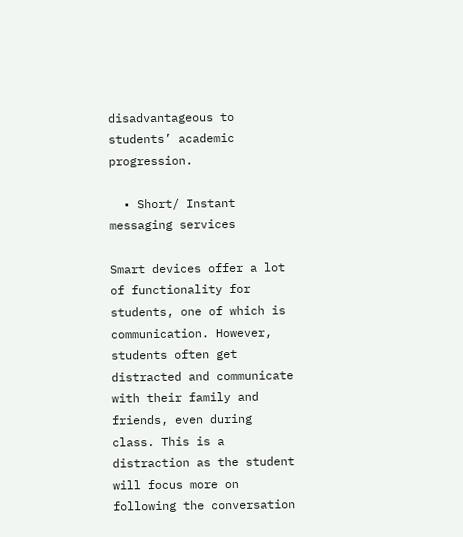disadvantageous to students’ academic progression.

  • Short/ Instant messaging services

Smart devices offer a lot of functionality for students, one of which is communication. However, students often get distracted and communicate with their family and friends, even during class. This is a distraction as the student will focus more on following the conversation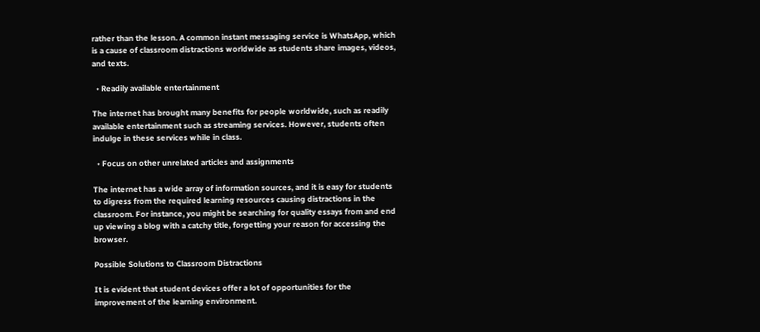rather than the lesson. A common instant messaging service is WhatsApp, which is a cause of classroom distractions worldwide as students share images, videos, and texts.

  • Readily available entertainment

The internet has brought many benefits for people worldwide, such as readily available entertainment such as streaming services. However, students often indulge in these services while in class.

  • Focus on other unrelated articles and assignments

The internet has a wide array of information sources, and it is easy for students to digress from the required learning resources causing distractions in the classroom. For instance, you might be searching for quality essays from and end up viewing a blog with a catchy title, forgetting your reason for accessing the browser.

Possible Solutions to Classroom Distractions

It is evident that student devices offer a lot of opportunities for the improvement of the learning environment.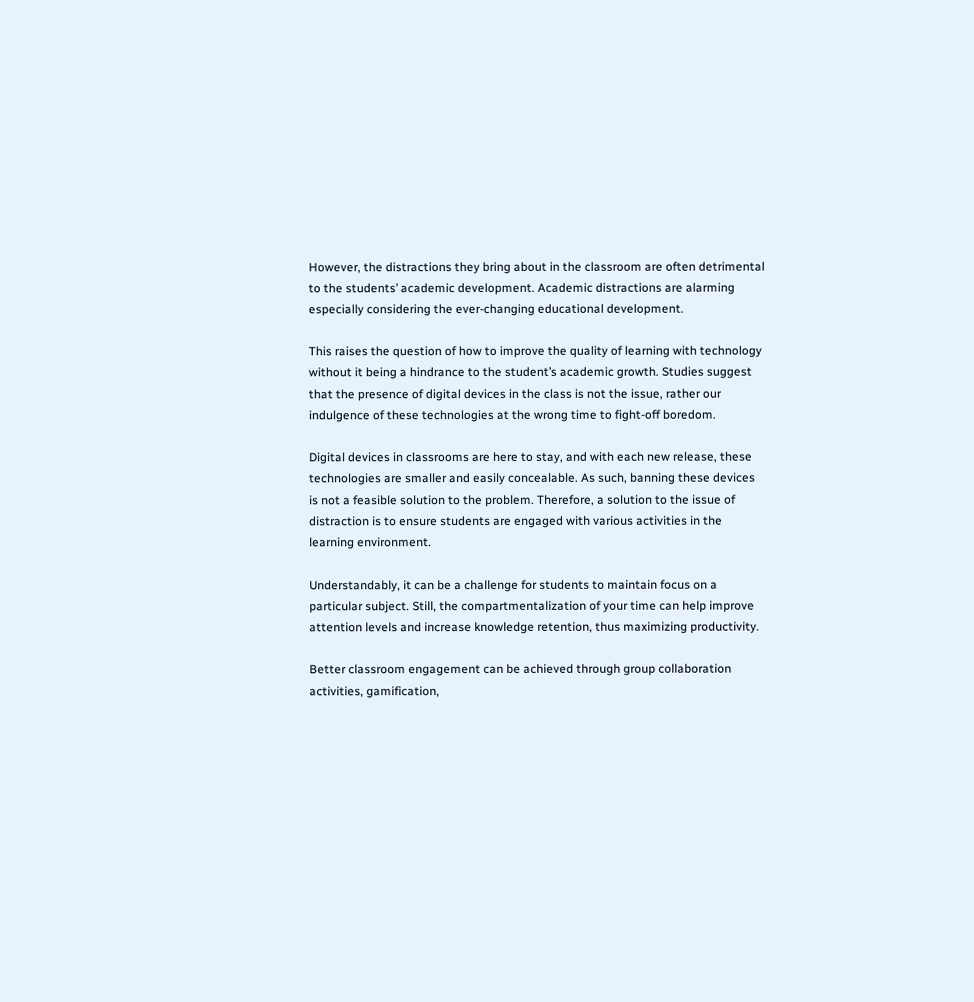However, the distractions they bring about in the classroom are often detrimental to the students’ academic development. Academic distractions are alarming especially considering the ever-changing educational development.

This raises the question of how to improve the quality of learning with technology without it being a hindrance to the student’s academic growth. Studies suggest that the presence of digital devices in the class is not the issue, rather our indulgence of these technologies at the wrong time to fight-off boredom.

Digital devices in classrooms are here to stay, and with each new release, these technologies are smaller and easily concealable. As such, banning these devices is not a feasible solution to the problem. Therefore, a solution to the issue of distraction is to ensure students are engaged with various activities in the learning environment.

Understandably, it can be a challenge for students to maintain focus on a particular subject. Still, the compartmentalization of your time can help improve attention levels and increase knowledge retention, thus maximizing productivity.

Better classroom engagement can be achieved through group collaboration activities, gamification,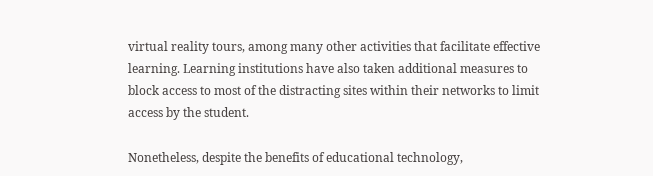virtual reality tours, among many other activities that facilitate effective learning. Learning institutions have also taken additional measures to block access to most of the distracting sites within their networks to limit access by the student.

Nonetheless, despite the benefits of educational technology,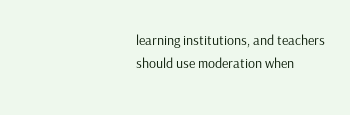learning institutions, and teachers should use moderation when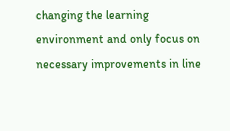changing the learning environment and only focus on necessary improvements in line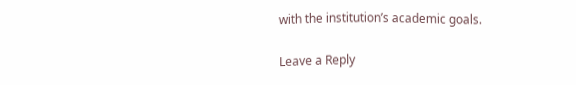with the institution’s academic goals.

Leave a Reply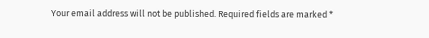Your email address will not be published. Required fields are marked *